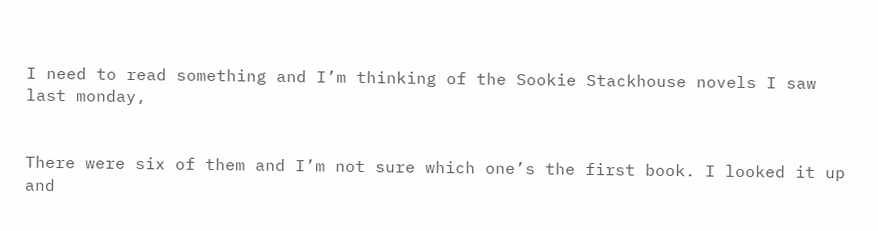I need to read something and I’m thinking of the Sookie Stackhouse novels I saw last monday,


There were six of them and I’m not sure which one’s the first book. I looked it up and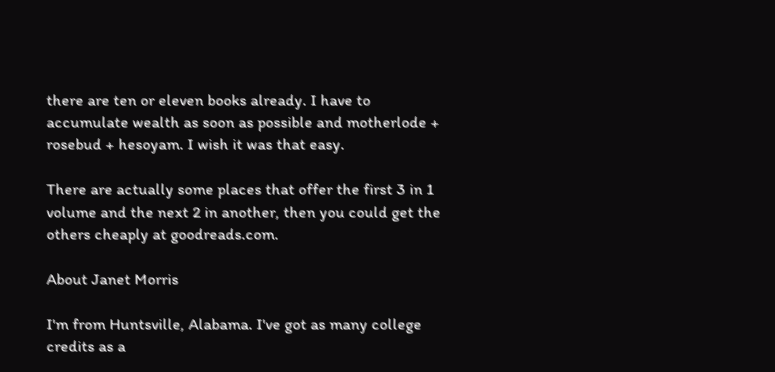there are ten or eleven books already. I have to accumulate wealth as soon as possible and motherlode + rosebud + hesoyam. I wish it was that easy.

There are actually some places that offer the first 3 in 1 volume and the next 2 in another, then you could get the others cheaply at goodreads.com.

About Janet Morris

I'm from Huntsville, Alabama. I've got as many college credits as a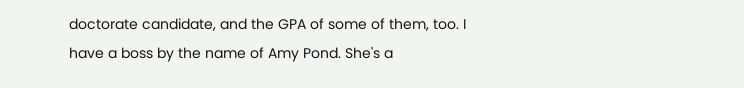doctorate candidate, and the GPA of some of them, too. I have a boss by the name of Amy Pond. She's a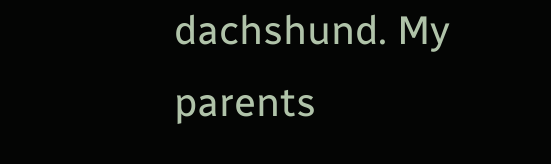dachshund. My parents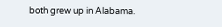both grew up in Alabama.